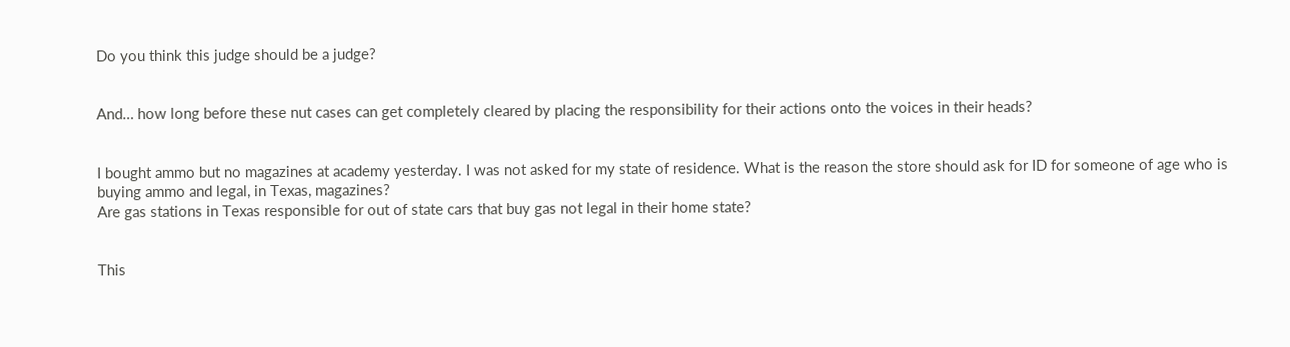Do you think this judge should be a judge?


And… how long before these nut cases can get completely cleared by placing the responsibility for their actions onto the voices in their heads?


I bought ammo but no magazines at academy yesterday. I was not asked for my state of residence. What is the reason the store should ask for ID for someone of age who is buying ammo and legal, in Texas, magazines?
Are gas stations in Texas responsible for out of state cars that buy gas not legal in their home state?


This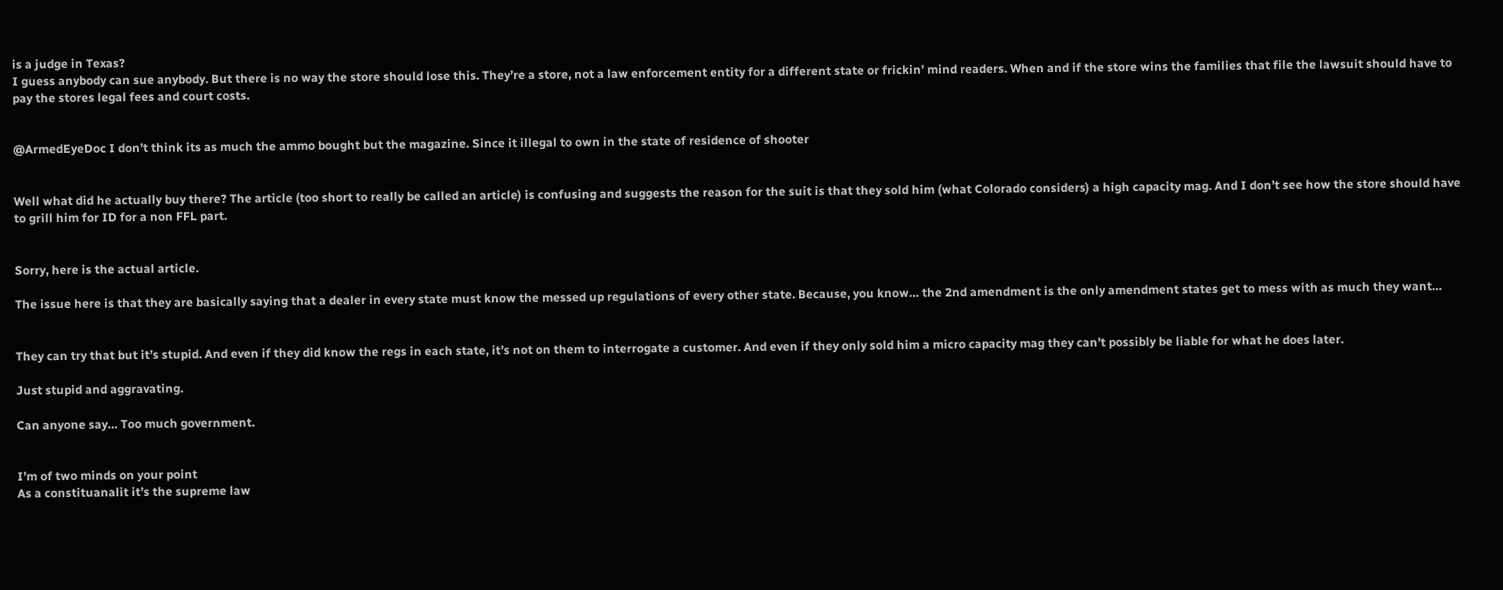is a judge in Texas?
I guess anybody can sue anybody. But there is no way the store should lose this. They’re a store, not a law enforcement entity for a different state or frickin’ mind readers. When and if the store wins the families that file the lawsuit should have to pay the stores legal fees and court costs.


@ArmedEyeDoc I don’t think its as much the ammo bought but the magazine. Since it illegal to own in the state of residence of shooter


Well what did he actually buy there? The article (too short to really be called an article) is confusing and suggests the reason for the suit is that they sold him (what Colorado considers) a high capacity mag. And I don’t see how the store should have to grill him for ID for a non FFL part.


Sorry, here is the actual article.

The issue here is that they are basically saying that a dealer in every state must know the messed up regulations of every other state. Because, you know… the 2nd amendment is the only amendment states get to mess with as much they want…


They can try that but it’s stupid. And even if they did know the regs in each state, it’s not on them to interrogate a customer. And even if they only sold him a micro capacity mag they can’t possibly be liable for what he does later.

Just stupid and aggravating.

Can anyone say… Too much government.


I’m of two minds on your point
As a constituanalit it’s the supreme law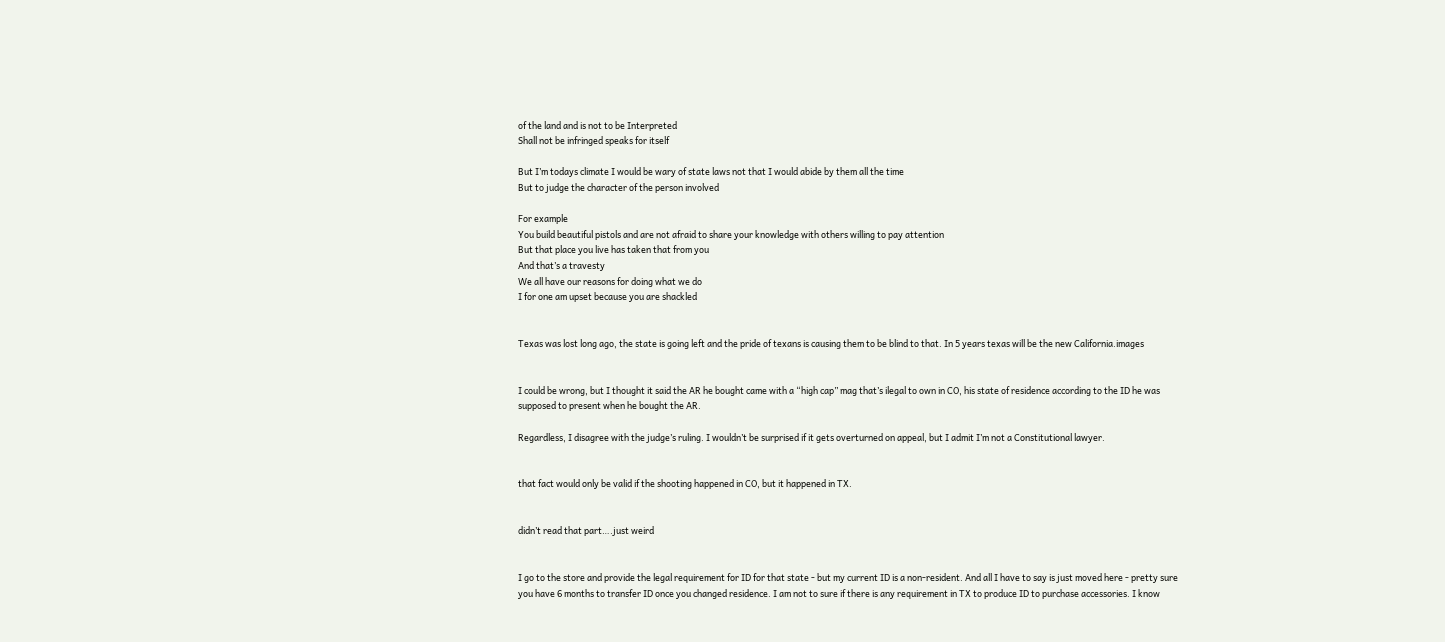of the land and is not to be Interpreted
Shall not be infringed speaks for itself

But I’m todays climate I would be wary of state laws not that I would abide by them all the time
But to judge the character of the person involved

For example
You build beautiful pistols and are not afraid to share your knowledge with others willing to pay attention
But that place you live has taken that from you
And that’s a travesty
We all have our reasons for doing what we do
I for one am upset because you are shackled


Texas was lost long ago, the state is going left and the pride of texans is causing them to be blind to that. In 5 years texas will be the new California.images


I could be wrong, but I thought it said the AR he bought came with a “high cap” mag that’s ilegal to own in CO, his state of residence according to the ID he was supposed to present when he bought the AR.

Regardless, I disagree with the judge’s ruling. I wouldn’t be surprised if it gets overturned on appeal, but I admit I’m not a Constitutional lawyer.


that fact would only be valid if the shooting happened in CO, but it happened in TX.


didn’t read that part….just weird


I go to the store and provide the legal requirement for ID for that state - but my current ID is a non-resident. And all I have to say is just moved here - pretty sure you have 6 months to transfer ID once you changed residence. I am not to sure if there is any requirement in TX to produce ID to purchase accessories. I know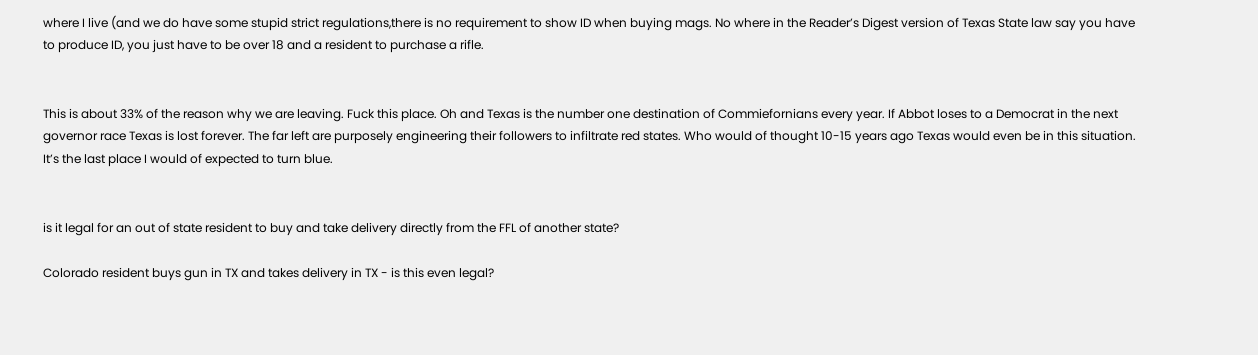where I live (and we do have some stupid strict regulations,there is no requirement to show ID when buying mags. No where in the Reader’s Digest version of Texas State law say you have to produce ID, you just have to be over 18 and a resident to purchase a rifle.


This is about 33% of the reason why we are leaving. Fuck this place. Oh and Texas is the number one destination of Commiefornians every year. If Abbot loses to a Democrat in the next governor race Texas is lost forever. The far left are purposely engineering their followers to infiltrate red states. Who would of thought 10-15 years ago Texas would even be in this situation. It’s the last place I would of expected to turn blue.


is it legal for an out of state resident to buy and take delivery directly from the FFL of another state?

Colorado resident buys gun in TX and takes delivery in TX - is this even legal?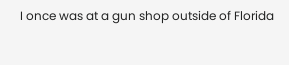I once was at a gun shop outside of Florida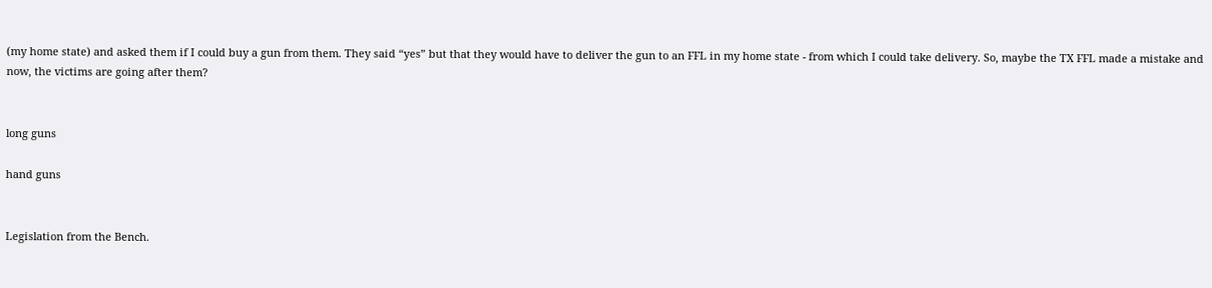(my home state) and asked them if I could buy a gun from them. They said “yes” but that they would have to deliver the gun to an FFL in my home state - from which I could take delivery. So, maybe the TX FFL made a mistake and now, the victims are going after them?


long guns

hand guns


Legislation from the Bench.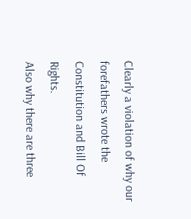Clearly a violation of why our forefathers wrote the Constitution and Bill Of Rights.
Also why there are three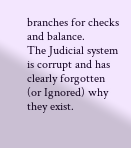branches for checks and balance.
The Judicial system is corrupt and has clearly forgotten (or Ignored) why they exist.